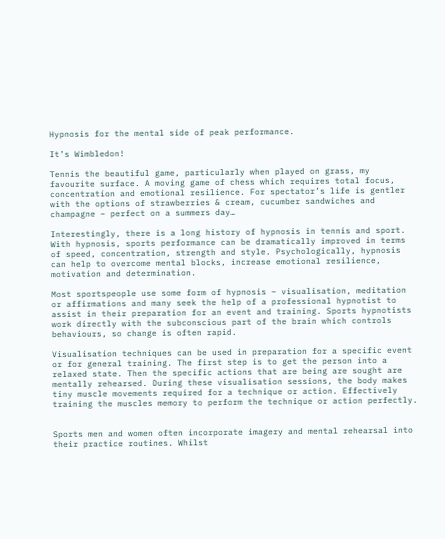Hypnosis for the mental side of peak performance.

It’s Wimbledon!

Tennis the beautiful game, particularly when played on grass, my favourite surface. A moving game of chess which requires total focus, concentration and emotional resilience. For spectator’s life is gentler with the options of strawberries & cream, cucumber sandwiches and champagne – perfect on a summers day…

Interestingly, there is a long history of hypnosis in tennis and sport. With hypnosis, sports performance can be dramatically improved in terms of speed, concentration, strength and style. Psychologically, hypnosis can help to overcome mental blocks, increase emotional resilience, motivation and determination.

Most sportspeople use some form of hypnosis – visualisation, meditation or affirmations and many seek the help of a professional hypnotist to assist in their preparation for an event and training. Sports hypnotists work directly with the subconscious part of the brain which controls behaviours, so change is often rapid.

Visualisation techniques can be used in preparation for a specific event or for general training. The first step is to get the person into a relaxed state. Then the specific actions that are being are sought are mentally rehearsed. During these visualisation sessions, the body makes tiny muscle movements required for a technique or action. Effectively training the muscles memory to perform the technique or action perfectly.


Sports men and women often incorporate imagery and mental rehearsal into their practice routines. Whilst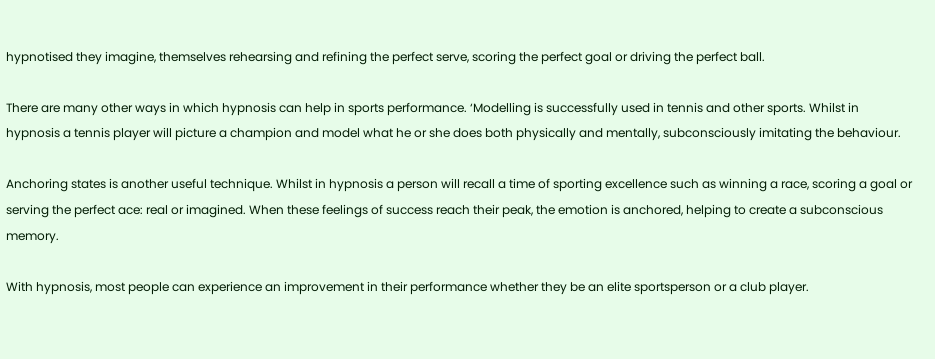hypnotised they imagine, themselves rehearsing and refining the perfect serve, scoring the perfect goal or driving the perfect ball.

There are many other ways in which hypnosis can help in sports performance. ‘Modelling is successfully used in tennis and other sports. Whilst in hypnosis a tennis player will picture a champion and model what he or she does both physically and mentally, subconsciously imitating the behaviour.

Anchoring states is another useful technique. Whilst in hypnosis a person will recall a time of sporting excellence such as winning a race, scoring a goal or serving the perfect ace: real or imagined. When these feelings of success reach their peak, the emotion is anchored, helping to create a subconscious memory.

With hypnosis, most people can experience an improvement in their performance whether they be an elite sportsperson or a club player.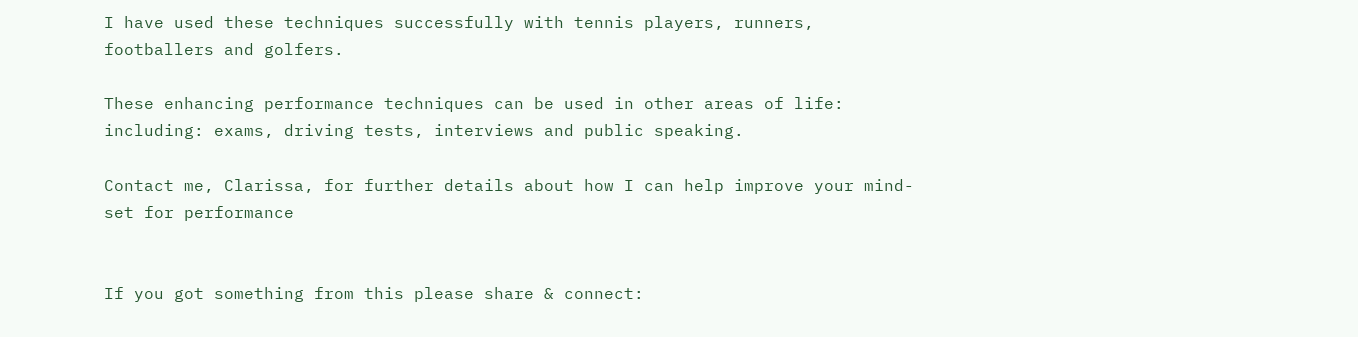I have used these techniques successfully with tennis players, runners, footballers and golfers.

These enhancing performance techniques can be used in other areas of life: including: exams, driving tests, interviews and public speaking.

Contact me, Clarissa, for further details about how I can help improve your mind-set for performance


If you got something from this please share & connect: